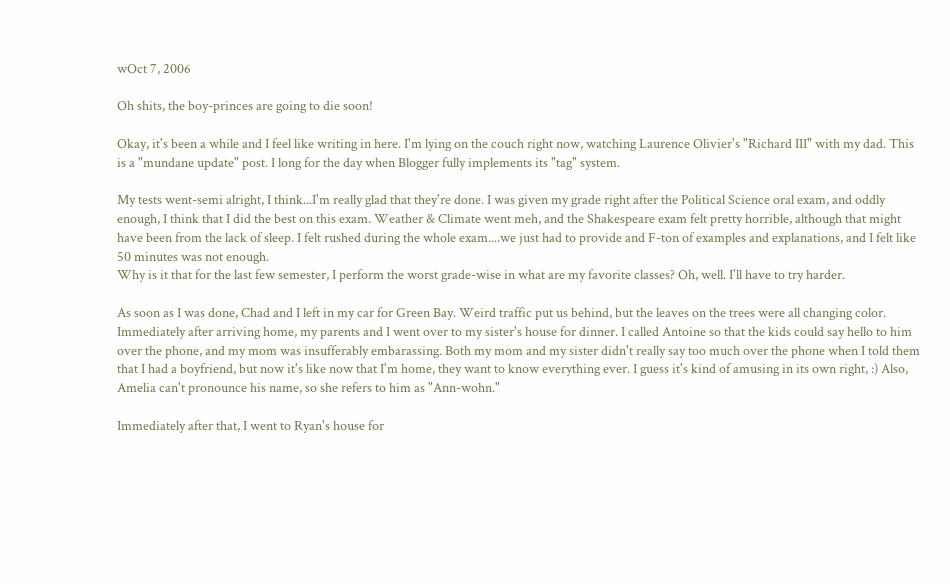wOct 7, 2006

Oh shits, the boy-princes are going to die soon!

Okay, it's been a while and I feel like writing in here. I'm lying on the couch right now, watching Laurence Olivier's "Richard III" with my dad. This is a "mundane update" post. I long for the day when Blogger fully implements its "tag" system.

My tests went-semi alright, I think...I'm really glad that they're done. I was given my grade right after the Political Science oral exam, and oddly enough, I think that I did the best on this exam. Weather & Climate went meh, and the Shakespeare exam felt pretty horrible, although that might have been from the lack of sleep. I felt rushed during the whole exam....we just had to provide and F-ton of examples and explanations, and I felt like 50 minutes was not enough.
Why is it that for the last few semester, I perform the worst grade-wise in what are my favorite classes? Oh, well. I'll have to try harder.

As soon as I was done, Chad and I left in my car for Green Bay. Weird traffic put us behind, but the leaves on the trees were all changing color. Immediately after arriving home, my parents and I went over to my sister's house for dinner. I called Antoine so that the kids could say hello to him over the phone, and my mom was insufferably embarassing. Both my mom and my sister didn't really say too much over the phone when I told them that I had a boyfriend, but now it's like now that I'm home, they want to know everything ever. I guess it's kind of amusing in its own right, :) Also, Amelia can't pronounce his name, so she refers to him as "Ann-wohn."

Immediately after that, I went to Ryan's house for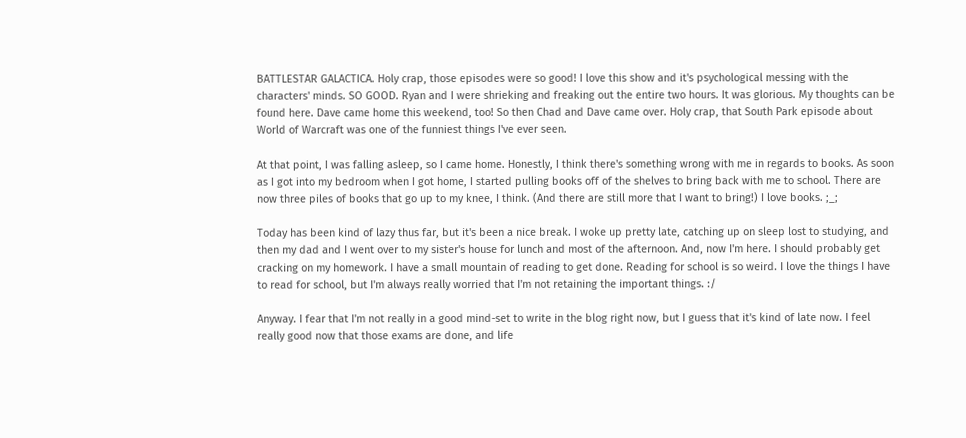BATTLESTAR GALACTICA. Holy crap, those episodes were so good! I love this show and it's psychological messing with the characters' minds. SO GOOD. Ryan and I were shrieking and freaking out the entire two hours. It was glorious. My thoughts can be found here. Dave came home this weekend, too! So then Chad and Dave came over. Holy crap, that South Park episode about World of Warcraft was one of the funniest things I've ever seen.

At that point, I was falling asleep, so I came home. Honestly, I think there's something wrong with me in regards to books. As soon as I got into my bedroom when I got home, I started pulling books off of the shelves to bring back with me to school. There are now three piles of books that go up to my knee, I think. (And there are still more that I want to bring!) I love books. ;_;

Today has been kind of lazy thus far, but it's been a nice break. I woke up pretty late, catching up on sleep lost to studying, and then my dad and I went over to my sister's house for lunch and most of the afternoon. And, now I'm here. I should probably get cracking on my homework. I have a small mountain of reading to get done. Reading for school is so weird. I love the things I have to read for school, but I'm always really worried that I'm not retaining the important things. :/

Anyway. I fear that I'm not really in a good mind-set to write in the blog right now, but I guess that it's kind of late now. I feel really good now that those exams are done, and life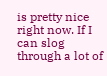is pretty nice right now. If I can slog through a lot of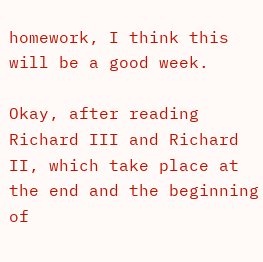homework, I think this will be a good week.

Okay, after reading Richard III and Richard II, which take place at the end and the beginning of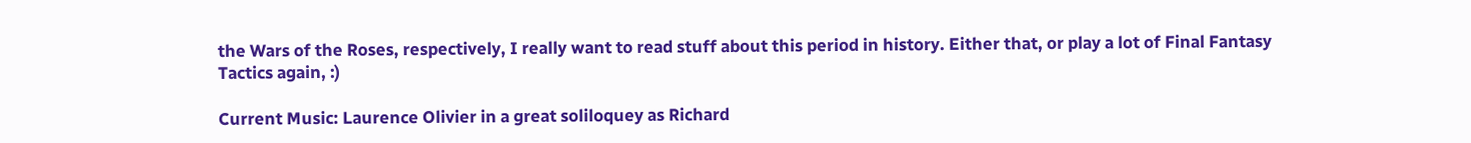the Wars of the Roses, respectively, I really want to read stuff about this period in history. Either that, or play a lot of Final Fantasy Tactics again, :)

Current Music: Laurence Olivier in a great soliloquey as Richard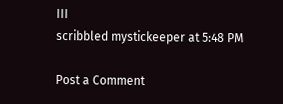III
scribbled mystickeeper at 5:48 PM

Post a Comment